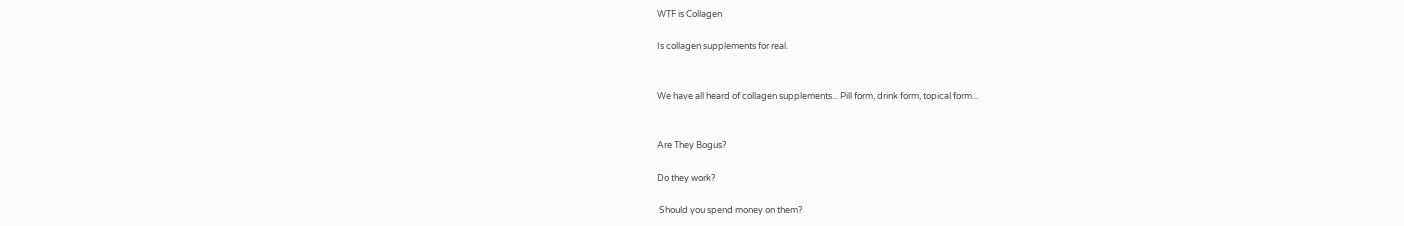WTF is Collagen

Is collagen supplements for real.


We have all heard of collagen supplements... Pill form, drink form, topical form...


Are They Bogus?

Do they work?

 Should you spend money on them?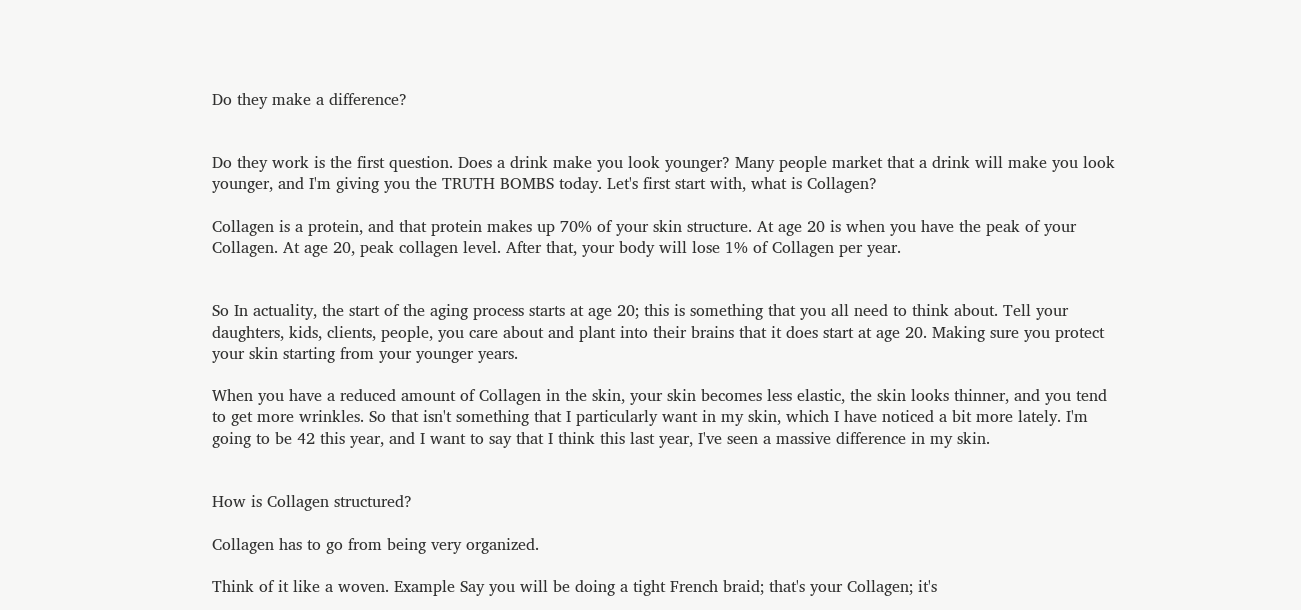Do they make a difference?


Do they work is the first question. Does a drink make you look younger? Many people market that a drink will make you look younger, and I'm giving you the TRUTH BOMBS today. Let's first start with, what is Collagen?

Collagen is a protein, and that protein makes up 70% of your skin structure. At age 20 is when you have the peak of your Collagen. At age 20, peak collagen level. After that, your body will lose 1% of Collagen per year.


So In actuality, the start of the aging process starts at age 20; this is something that you all need to think about. Tell your daughters, kids, clients, people, you care about and plant into their brains that it does start at age 20. Making sure you protect your skin starting from your younger years.

When you have a reduced amount of Collagen in the skin, your skin becomes less elastic, the skin looks thinner, and you tend to get more wrinkles. So that isn't something that I particularly want in my skin, which I have noticed a bit more lately. I'm going to be 42 this year, and I want to say that I think this last year, I've seen a massive difference in my skin.


How is Collagen structured?

Collagen has to go from being very organized.

Think of it like a woven. Example Say you will be doing a tight French braid; that's your Collagen; it's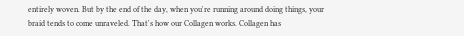entirely woven. But by the end of the day, when you're running around doing things, your braid tends to come unraveled. That's how our Collagen works. Collagen has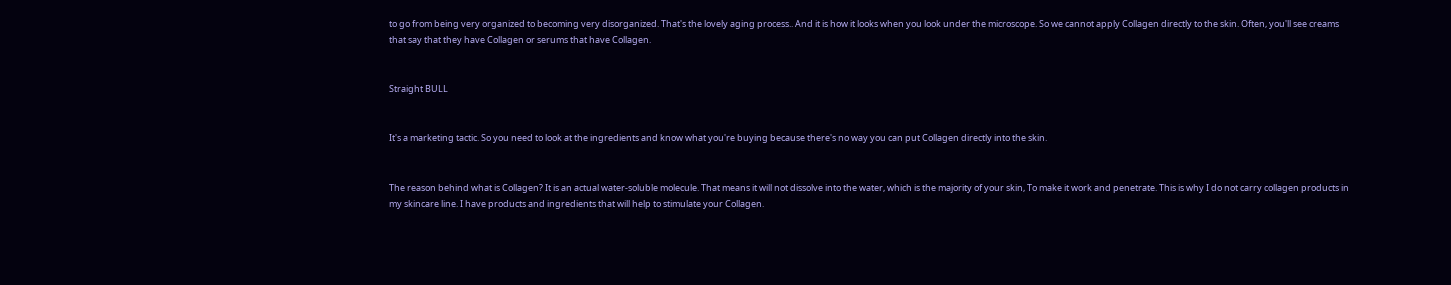to go from being very organized to becoming very disorganized. That's the lovely aging process.. And it is how it looks when you look under the microscope. So we cannot apply Collagen directly to the skin. Often, you'll see creams that say that they have Collagen or serums that have Collagen.


Straight BULL


It's a marketing tactic. So you need to look at the ingredients and know what you're buying because there's no way you can put Collagen directly into the skin.


The reason behind what is Collagen? It is an actual water-soluble molecule. That means it will not dissolve into the water, which is the majority of your skin, To make it work and penetrate. This is why I do not carry collagen products in my skincare line. I have products and ingredients that will help to stimulate your Collagen.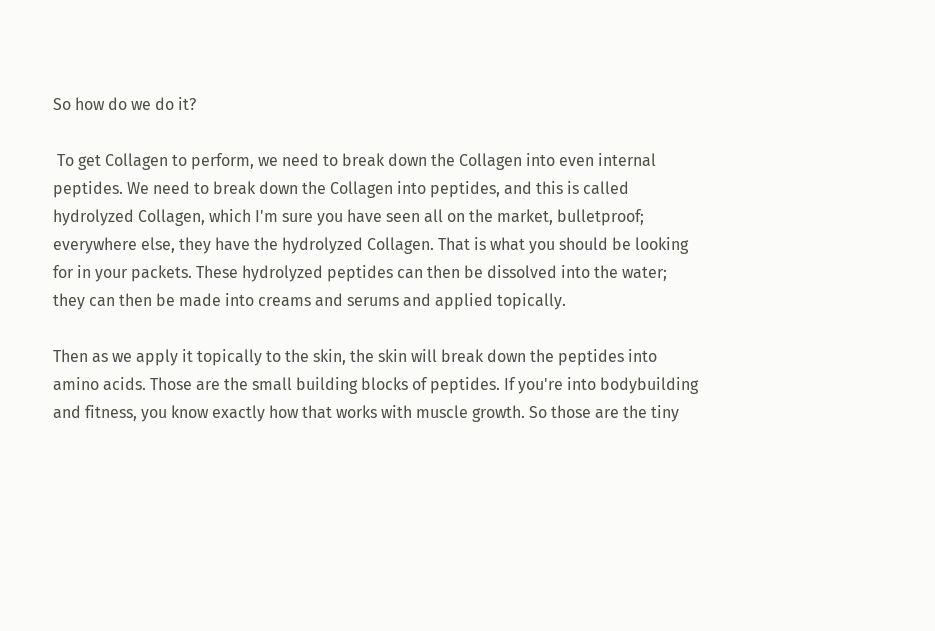So how do we do it?

 To get Collagen to perform, we need to break down the Collagen into even internal peptides. We need to break down the Collagen into peptides, and this is called hydrolyzed Collagen, which I'm sure you have seen all on the market, bulletproof; everywhere else, they have the hydrolyzed Collagen. That is what you should be looking for in your packets. These hydrolyzed peptides can then be dissolved into the water; they can then be made into creams and serums and applied topically.

Then as we apply it topically to the skin, the skin will break down the peptides into amino acids. Those are the small building blocks of peptides. If you're into bodybuilding and fitness, you know exactly how that works with muscle growth. So those are the tiny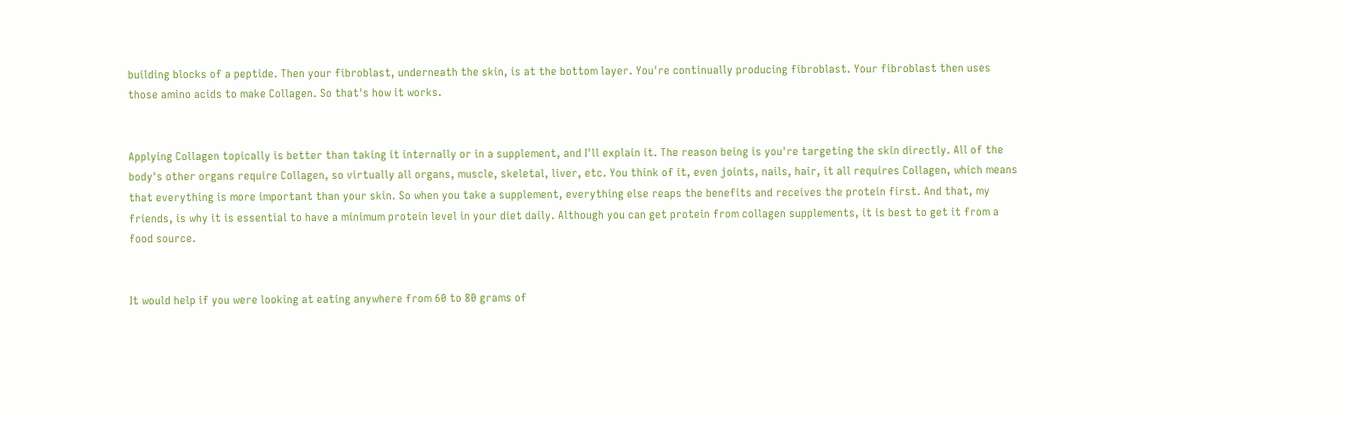building blocks of a peptide. Then your fibroblast, underneath the skin, is at the bottom layer. You're continually producing fibroblast. Your fibroblast then uses those amino acids to make Collagen. So that's how it works.


Applying Collagen topically is better than taking it internally or in a supplement, and I'll explain it. The reason being is you're targeting the skin directly. All of the body's other organs require Collagen, so virtually all organs, muscle, skeletal, liver, etc. You think of it, even joints, nails, hair, it all requires Collagen, which means that everything is more important than your skin. So when you take a supplement, everything else reaps the benefits and receives the protein first. And that, my friends, is why it is essential to have a minimum protein level in your diet daily. Although you can get protein from collagen supplements, it is best to get it from a food source.


It would help if you were looking at eating anywhere from 60 to 80 grams of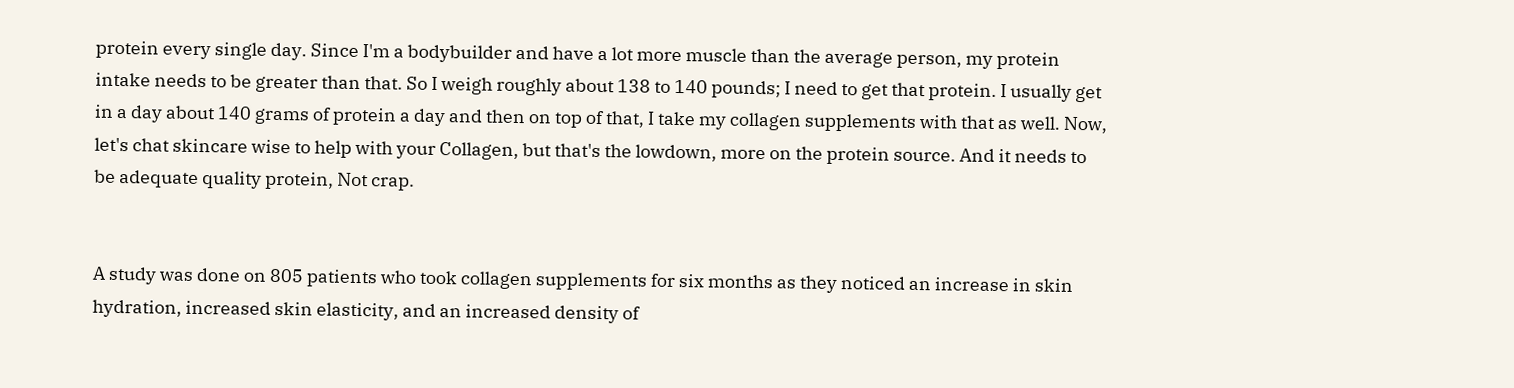protein every single day. Since I'm a bodybuilder and have a lot more muscle than the average person, my protein intake needs to be greater than that. So I weigh roughly about 138 to 140 pounds; I need to get that protein. I usually get in a day about 140 grams of protein a day and then on top of that, I take my collagen supplements with that as well. Now, let's chat skincare wise to help with your Collagen, but that's the lowdown, more on the protein source. And it needs to be adequate quality protein, Not crap.


A study was done on 805 patients who took collagen supplements for six months as they noticed an increase in skin hydration, increased skin elasticity, and an increased density of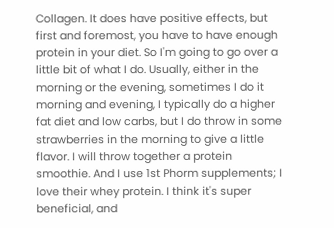Collagen. It does have positive effects, but first and foremost, you have to have enough protein in your diet. So I'm going to go over a little bit of what I do. Usually, either in the morning or the evening, sometimes I do it morning and evening, I typically do a higher fat diet and low carbs, but I do throw in some strawberries in the morning to give a little flavor. I will throw together a protein smoothie. And I use 1st Phorm supplements; I love their whey protein. I think it's super beneficial, and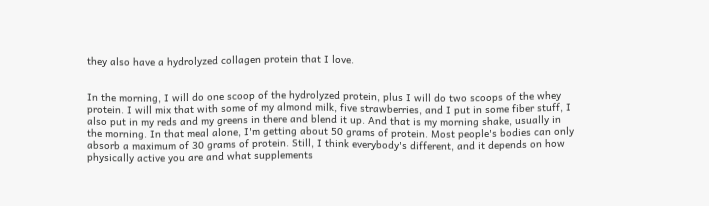they also have a hydrolyzed collagen protein that I love.


In the morning, I will do one scoop of the hydrolyzed protein, plus I will do two scoops of the whey protein. I will mix that with some of my almond milk, five strawberries, and I put in some fiber stuff, I also put in my reds and my greens in there and blend it up. And that is my morning shake, usually in the morning. In that meal alone, I'm getting about 50 grams of protein. Most people's bodies can only absorb a maximum of 30 grams of protein. Still, I think everybody's different, and it depends on how physically active you are and what supplements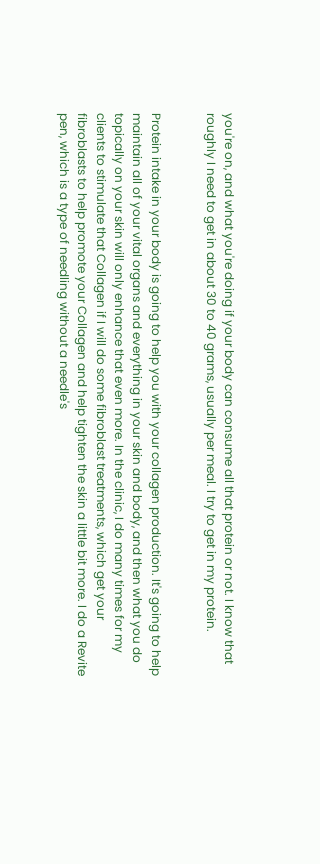you're on, and what you're doing if your body can consume all that protein or not. I know that roughly I need to get in about 30 to 40 grams, usually per meal. I try to get in my protein.


Protein intake in your body is going to help you with your collagen production. It's going to help maintain all of your vital organs and everything in your skin and body, and then what you do topically on your skin will only enhance that even more. In the clinic, I do many times for my clients to stimulate that Collagen if I will do some fibroblast treatments, which get your fibroblasts to help promote your Collagen and help tighten the skin a little bit more. I do a Revite pen, which is a type of needling without a needle's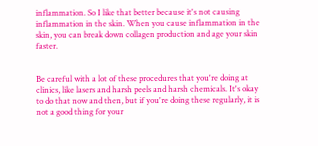inflammation. So I like that better because it's not causing inflammation in the skin. When you cause inflammation in the skin, you can break down collagen production and age your skin faster.


Be careful with a lot of these procedures that you're doing at clinics, like lasers and harsh peels and harsh chemicals. It's okay to do that now and then, but if you're doing these regularly, it is not a good thing for your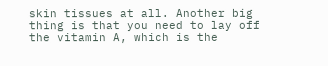skin tissues at all. Another big thing is that you need to lay off the vitamin A, which is the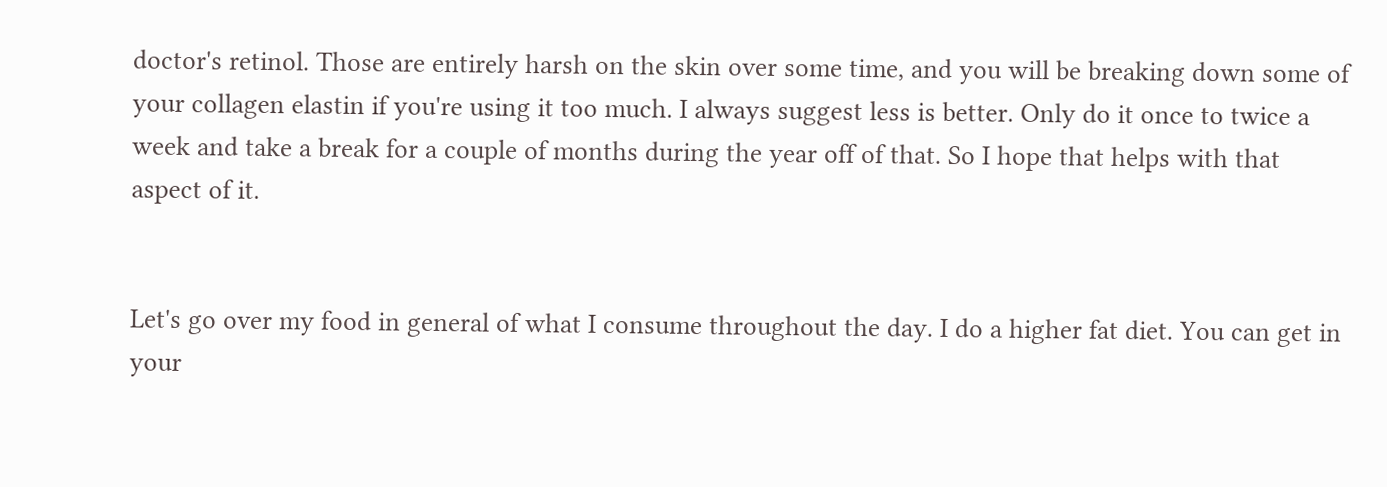doctor's retinol. Those are entirely harsh on the skin over some time, and you will be breaking down some of your collagen elastin if you're using it too much. I always suggest less is better. Only do it once to twice a week and take a break for a couple of months during the year off of that. So I hope that helps with that aspect of it.


Let's go over my food in general of what I consume throughout the day. I do a higher fat diet. You can get in your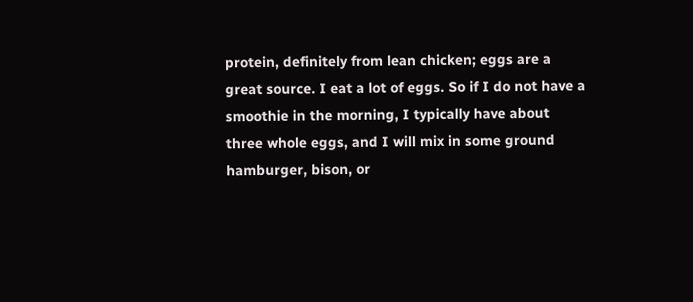protein, definitely from lean chicken; eggs are a great source. I eat a lot of eggs. So if I do not have a smoothie in the morning, I typically have about three whole eggs, and I will mix in some ground hamburger, bison, or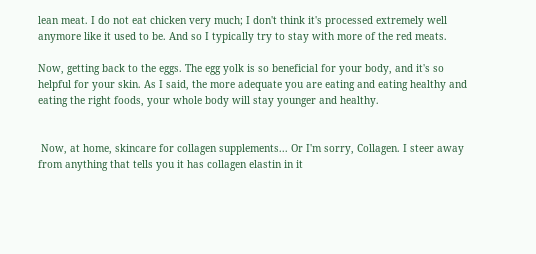lean meat. I do not eat chicken very much; I don't think it's processed extremely well anymore like it used to be. And so I typically try to stay with more of the red meats.

Now, getting back to the eggs. The egg yolk is so beneficial for your body, and it's so helpful for your skin. As I said, the more adequate you are eating and eating healthy and eating the right foods, your whole body will stay younger and healthy.


 Now, at home, skincare for collagen supplements... Or I'm sorry, Collagen. I steer away from anything that tells you it has collagen elastin in it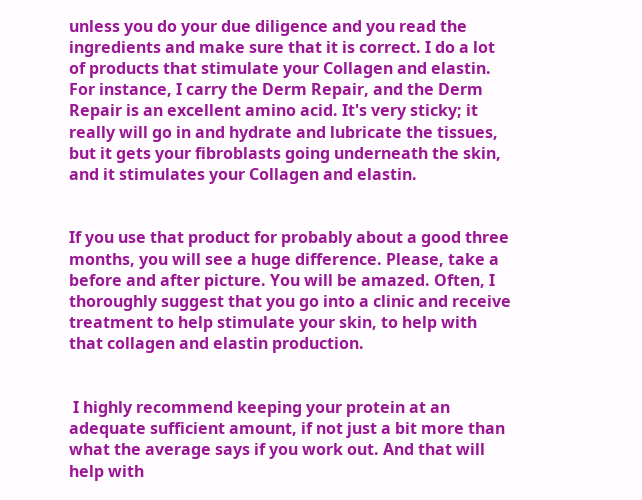unless you do your due diligence and you read the ingredients and make sure that it is correct. I do a lot of products that stimulate your Collagen and elastin. For instance, I carry the Derm Repair, and the Derm Repair is an excellent amino acid. It's very sticky; it really will go in and hydrate and lubricate the tissues, but it gets your fibroblasts going underneath the skin, and it stimulates your Collagen and elastin.


If you use that product for probably about a good three months, you will see a huge difference. Please, take a before and after picture. You will be amazed. Often, I thoroughly suggest that you go into a clinic and receive treatment to help stimulate your skin, to help with that collagen and elastin production.


 I highly recommend keeping your protein at an adequate sufficient amount, if not just a bit more than what the average says if you work out. And that will help with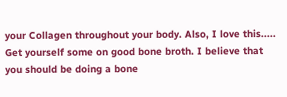your Collagen throughout your body. Also, I love this..... Get yourself some on good bone broth. I believe that you should be doing a bone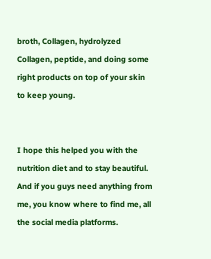broth, Collagen, hydrolyzed Collagen, peptide, and doing some right products on top of your skin to keep young.


I hope this helped you with the nutrition diet and to stay beautiful. And if you guys need anything from me, you know where to find me, all the social media platforms.